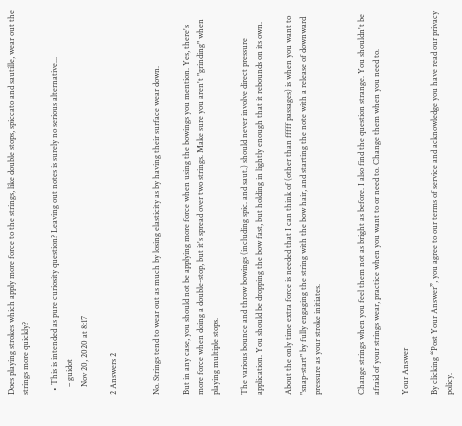Does playing strokes which apply more force to the strings, like double stops, spiccato and sautille, wear out the strings more quickly?

  • This is intended as pure curiosity question? Leaving out notes is surely no serious alternative...
    – guidot
    Nov 20, 2020 at 8:17

2 Answers 2


No. Strings tend to wear out as much by losing elasticity as by having their surface wear down.

But in any case, you should not be applying more force when using the bowings you mention. Yes, there's more force when doing a double-stop, but it's spread over two strings. Make sure you aren't "grinding" when playing multiple stops.

The various bounce and throw bowings (including spic. and saut.) should never involve direct pressure application. You should be dropping the bow fast, but holding in lightly enough that it rebounds on its own.

About the only time extra force is needed that I can think of (other than fffff passages) is when you want to "snap-start" by fully engaging the string with the bow hair, and starting the note with a release of downward pressure as your stroke initiates.


Change strings when you feel them not as bright as before. I also find the question strange. You shouldn't be afraid of your strings wear, practice when you want to or need to. Change them when you need to.

Your Answer

By clicking “Post Your Answer”, you agree to our terms of service and acknowledge you have read our privacy policy.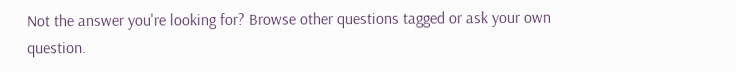Not the answer you're looking for? Browse other questions tagged or ask your own question.